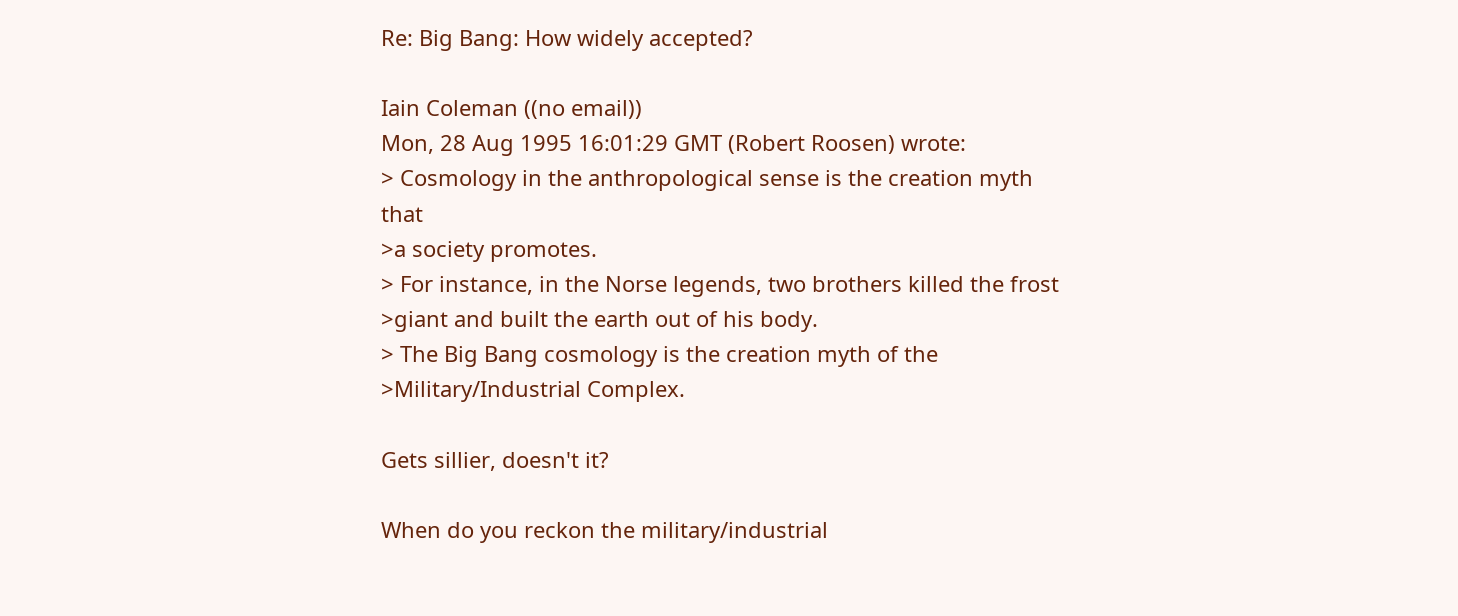Re: Big Bang: How widely accepted?

Iain Coleman ((no email))
Mon, 28 Aug 1995 16:01:29 GMT (Robert Roosen) wrote:
> Cosmology in the anthropological sense is the creation myth that
>a society promotes.
> For instance, in the Norse legends, two brothers killed the frost
>giant and built the earth out of his body.
> The Big Bang cosmology is the creation myth of the
>Military/Industrial Complex.

Gets sillier, doesn't it?

When do you reckon the military/industrial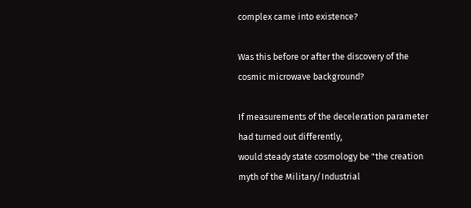complex came into existence?

Was this before or after the discovery of the cosmic microwave background?

If measurements of the deceleration parameter had turned out differently,
would steady state cosmology be "the creation myth of the Military/Industrial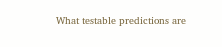What testable predictions are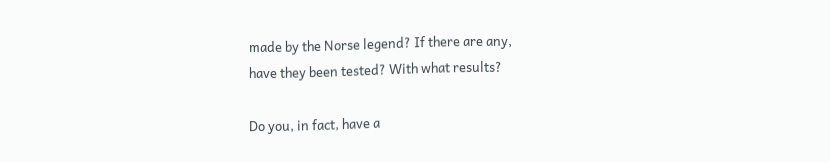made by the Norse legend? If there are any,
have they been tested? With what results?

Do you, in fact, have a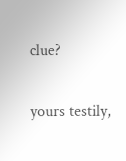clue?

yours testily,